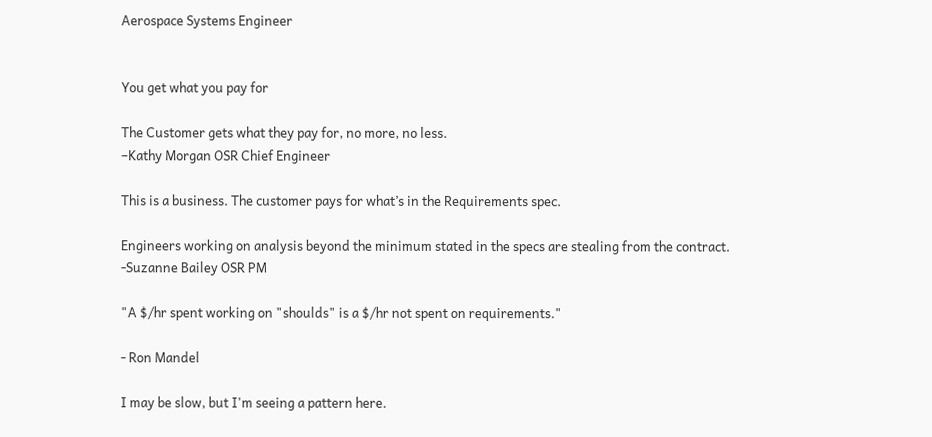Aerospace Systems Engineer


You get what you pay for

The Customer gets what they pay for, no more, no less.
–Kathy Morgan OSR Chief Engineer

This is a business. The customer pays for what’s in the Requirements spec.

Engineers working on analysis beyond the minimum stated in the specs are stealing from the contract.
-Suzanne Bailey OSR PM

"A $/hr spent working on "shoulds" is a $/hr not spent on requirements."

- Ron Mandel

I may be slow, but I'm seeing a pattern here.